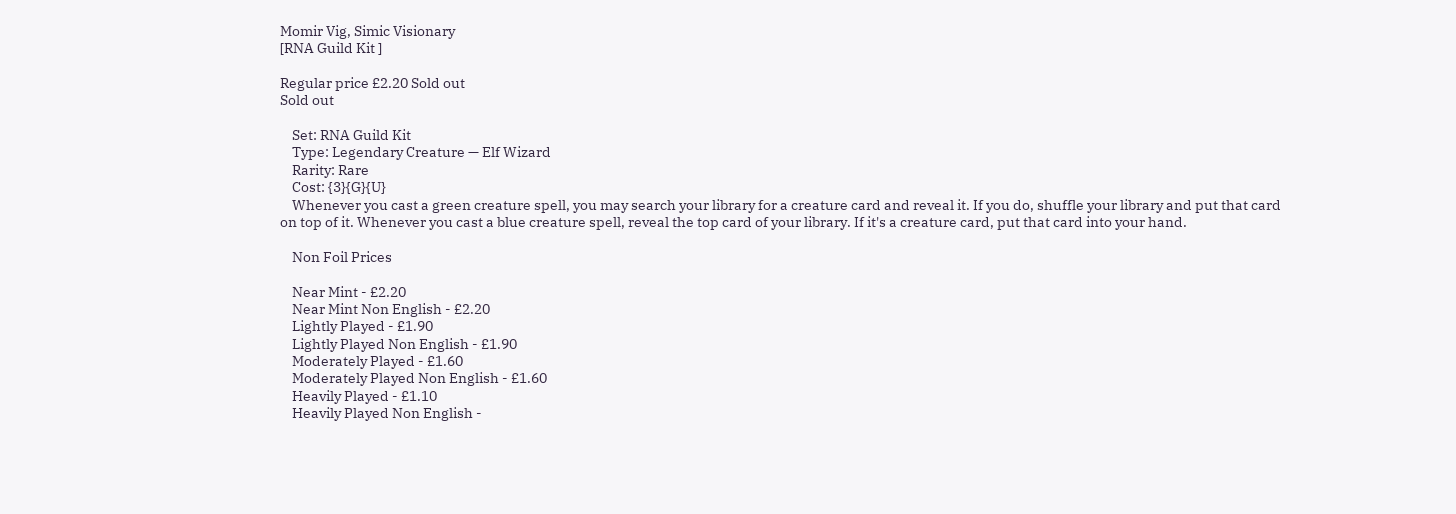Momir Vig, Simic Visionary
[RNA Guild Kit ]

Regular price £2.20 Sold out
Sold out

    Set: RNA Guild Kit
    Type: Legendary Creature — Elf Wizard
    Rarity: Rare
    Cost: {3}{G}{U}
    Whenever you cast a green creature spell, you may search your library for a creature card and reveal it. If you do, shuffle your library and put that card on top of it. Whenever you cast a blue creature spell, reveal the top card of your library. If it's a creature card, put that card into your hand.

    Non Foil Prices

    Near Mint - £2.20
    Near Mint Non English - £2.20
    Lightly Played - £1.90
    Lightly Played Non English - £1.90
    Moderately Played - £1.60
    Moderately Played Non English - £1.60
    Heavily Played - £1.10
    Heavily Played Non English -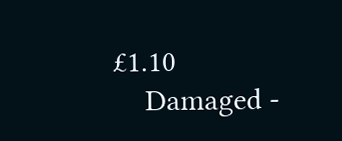£1.10
    Damaged -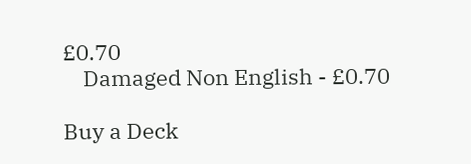£0.70
    Damaged Non English - £0.70

Buy a Deck